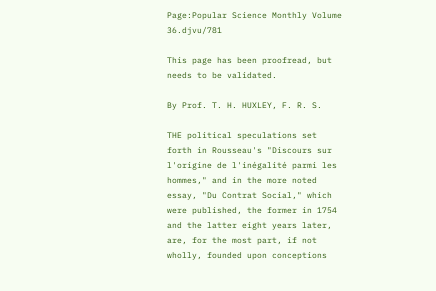Page:Popular Science Monthly Volume 36.djvu/781

This page has been proofread, but needs to be validated.

By Prof. T. H. HUXLEY, F. R. S.

THE political speculations set forth in Rousseau's "Discours sur l'origine de l'inégalité parmi les hommes," and in the more noted essay, "Du Contrat Social," which were published, the former in 1754 and the latter eight years later, are, for the most part, if not wholly, founded upon conceptions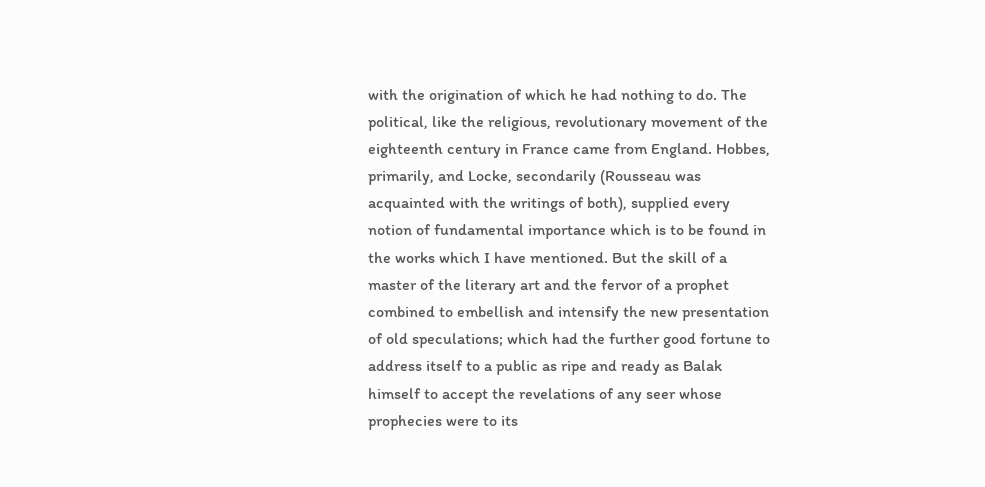with the origination of which he had nothing to do. The political, like the religious, revolutionary movement of the eighteenth century in France came from England. Hobbes, primarily, and Locke, secondarily (Rousseau was acquainted with the writings of both), supplied every notion of fundamental importance which is to be found in the works which I have mentioned. But the skill of a master of the literary art and the fervor of a prophet combined to embellish and intensify the new presentation of old speculations; which had the further good fortune to address itself to a public as ripe and ready as Balak himself to accept the revelations of any seer whose prophecies were to its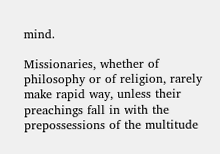mind.

Missionaries, whether of philosophy or of religion, rarely make rapid way, unless their preachings fall in with the prepossessions of the multitude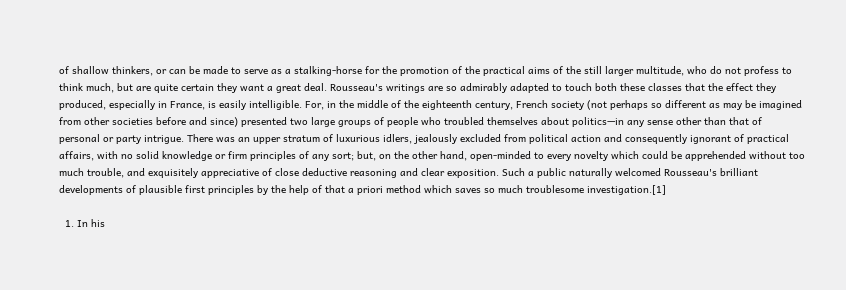of shallow thinkers, or can be made to serve as a stalking-horse for the promotion of the practical aims of the still larger multitude, who do not profess to think much, but are quite certain they want a great deal. Rousseau's writings are so admirably adapted to touch both these classes that the effect they produced, especially in France, is easily intelligible. For, in the middle of the eighteenth century, French society (not perhaps so different as may be imagined from other societies before and since) presented two large groups of people who troubled themselves about politics—in any sense other than that of personal or party intrigue. There was an upper stratum of luxurious idlers, jealously excluded from political action and consequently ignorant of practical affairs, with no solid knowledge or firm principles of any sort; but, on the other hand, open-minded to every novelty which could be apprehended without too much trouble, and exquisitely appreciative of close deductive reasoning and clear exposition. Such a public naturally welcomed Rousseau's brilliant developments of plausible first principles by the help of that a priori method which saves so much troublesome investigation.[1]

  1. In his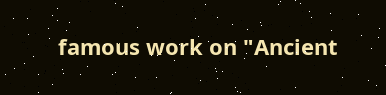famous work on "Ancient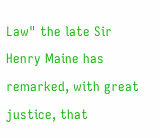Law" the late Sir Henry Maine has remarked, with great justice, that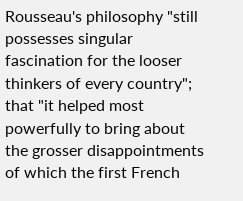Rousseau's philosophy "still possesses singular fascination for the looser thinkers of every country"; that "it helped most powerfully to bring about the grosser disappointments of which the first French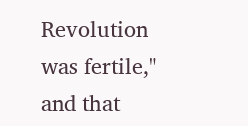Revolution was fertile," and that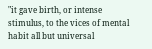"it gave birth, or intense stimulus, to the vices of mental habit all but universal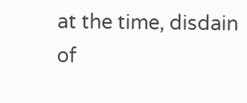at the time, disdain of